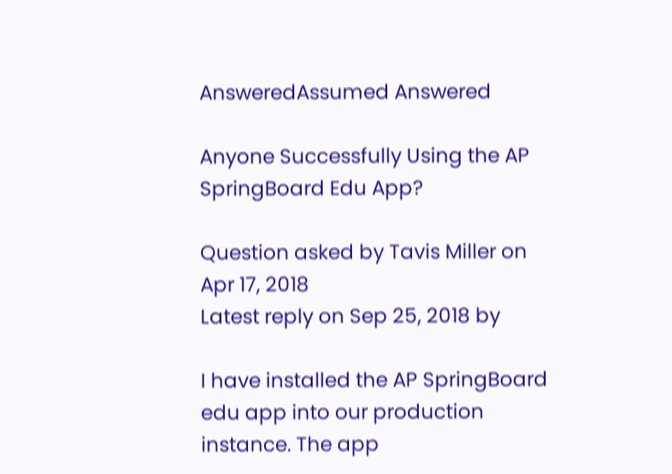AnsweredAssumed Answered

Anyone Successfully Using the AP SpringBoard Edu App?

Question asked by Tavis Miller on Apr 17, 2018
Latest reply on Sep 25, 2018 by

I have installed the AP SpringBoard edu app into our production instance. The app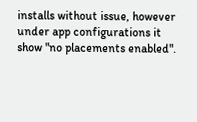installs without issue, however under app configurations it show "no placements enabled".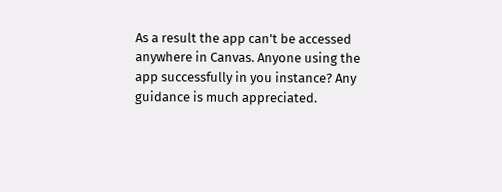As a result the app can't be accessed anywhere in Canvas. Anyone using the app successfully in you instance? Any guidance is much appreciated.